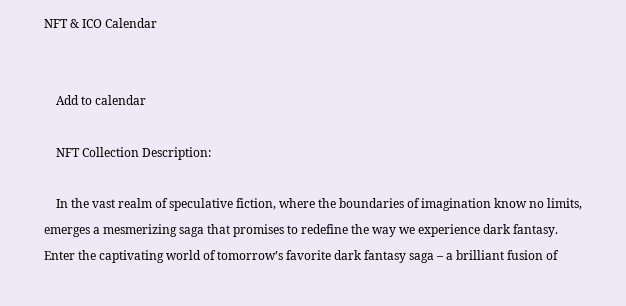NFT & ICO Calendar


    Add to calendar

    NFT Collection Description:

    In the vast realm of speculative fiction, where the boundaries of imagination know no limits, emerges a mesmerizing saga that promises to redefine the way we experience dark fantasy. Enter the captivating world of tomorrow’s favorite dark fantasy saga – a brilliant fusion of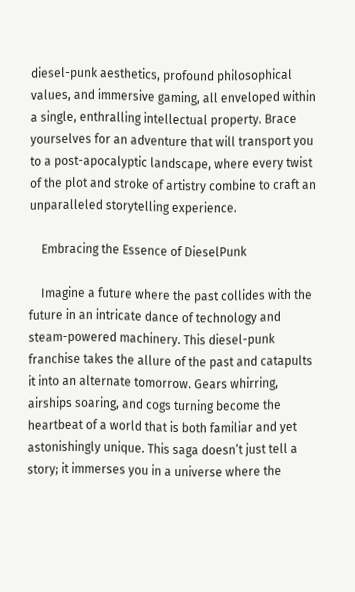diesel-punk aesthetics, profound philosophical values, and immersive gaming, all enveloped within a single, enthralling intellectual property. Brace yourselves for an adventure that will transport you to a post-apocalyptic landscape, where every twist of the plot and stroke of artistry combine to craft an unparalleled storytelling experience.

    Embracing the Essence of DieselPunk

    Imagine a future where the past collides with the future in an intricate dance of technology and steam-powered machinery. This diesel-punk franchise takes the allure of the past and catapults it into an alternate tomorrow. Gears whirring, airships soaring, and cogs turning become the heartbeat of a world that is both familiar and yet astonishingly unique. This saga doesn’t just tell a story; it immerses you in a universe where the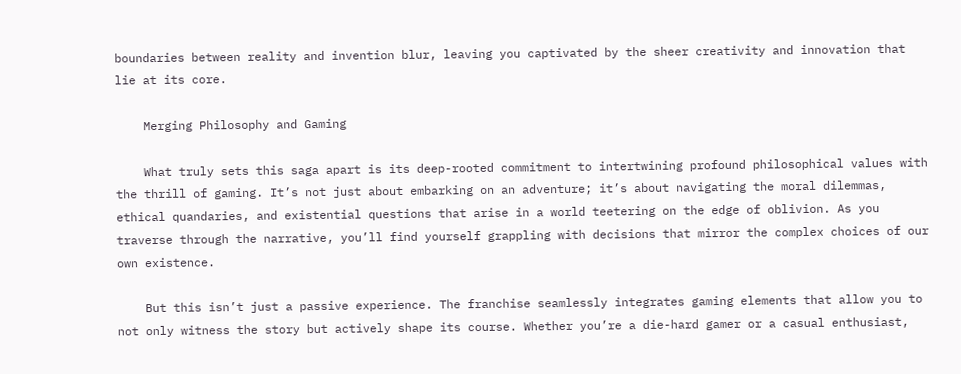boundaries between reality and invention blur, leaving you captivated by the sheer creativity and innovation that lie at its core.

    Merging Philosophy and Gaming

    What truly sets this saga apart is its deep-rooted commitment to intertwining profound philosophical values with the thrill of gaming. It’s not just about embarking on an adventure; it’s about navigating the moral dilemmas, ethical quandaries, and existential questions that arise in a world teetering on the edge of oblivion. As you traverse through the narrative, you’ll find yourself grappling with decisions that mirror the complex choices of our own existence.

    But this isn’t just a passive experience. The franchise seamlessly integrates gaming elements that allow you to not only witness the story but actively shape its course. Whether you’re a die-hard gamer or a casual enthusiast,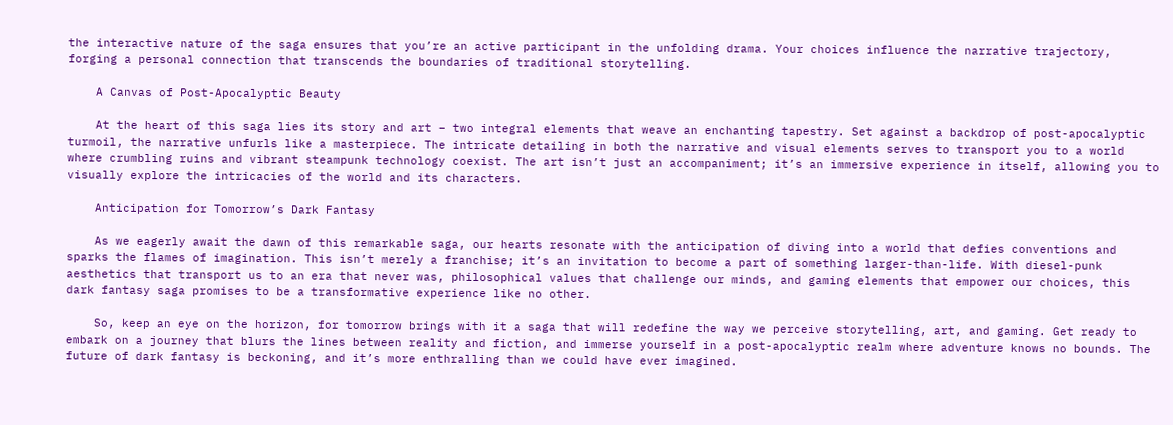the interactive nature of the saga ensures that you’re an active participant in the unfolding drama. Your choices influence the narrative trajectory, forging a personal connection that transcends the boundaries of traditional storytelling.

    A Canvas of Post-Apocalyptic Beauty

    At the heart of this saga lies its story and art – two integral elements that weave an enchanting tapestry. Set against a backdrop of post-apocalyptic turmoil, the narrative unfurls like a masterpiece. The intricate detailing in both the narrative and visual elements serves to transport you to a world where crumbling ruins and vibrant steampunk technology coexist. The art isn’t just an accompaniment; it’s an immersive experience in itself, allowing you to visually explore the intricacies of the world and its characters.

    Anticipation for Tomorrow’s Dark Fantasy

    As we eagerly await the dawn of this remarkable saga, our hearts resonate with the anticipation of diving into a world that defies conventions and sparks the flames of imagination. This isn’t merely a franchise; it’s an invitation to become a part of something larger-than-life. With diesel-punk aesthetics that transport us to an era that never was, philosophical values that challenge our minds, and gaming elements that empower our choices, this dark fantasy saga promises to be a transformative experience like no other.

    So, keep an eye on the horizon, for tomorrow brings with it a saga that will redefine the way we perceive storytelling, art, and gaming. Get ready to embark on a journey that blurs the lines between reality and fiction, and immerse yourself in a post-apocalyptic realm where adventure knows no bounds. The future of dark fantasy is beckoning, and it’s more enthralling than we could have ever imagined.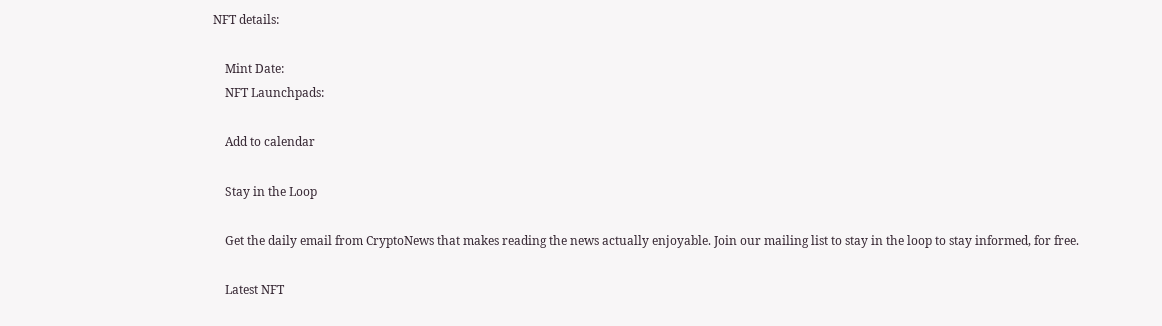NFT details:

    Mint Date:
    NFT Launchpads:

    Add to calendar

    Stay in the Loop

    Get the daily email from CryptoNews that makes reading the news actually enjoyable. Join our mailing list to stay in the loop to stay informed, for free.

    Latest NFT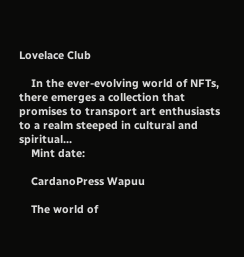Lovelace Club

    In the ever-evolving world of NFTs, there emerges a collection that promises to transport art enthusiasts to a realm steeped in cultural and spiritual...
    Mint date:

    CardanoPress Wapuu

    The world of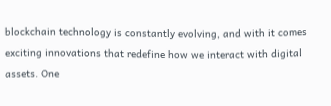blockchain technology is constantly evolving, and with it comes exciting innovations that redefine how we interact with digital assets. One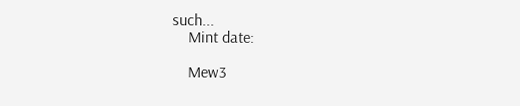such...
    Mint date:

    Mew3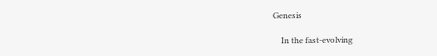Genesis

    In the fast-evolving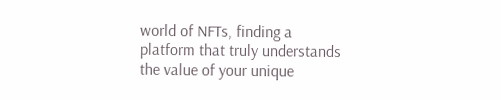world of NFTs, finding a platform that truly understands the value of your unique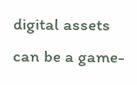digital assets can be a game-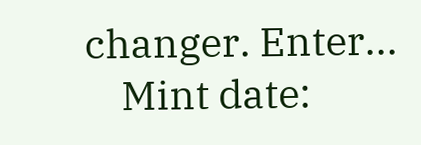changer. Enter...
    Mint date: